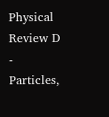Physical Review D - Particles,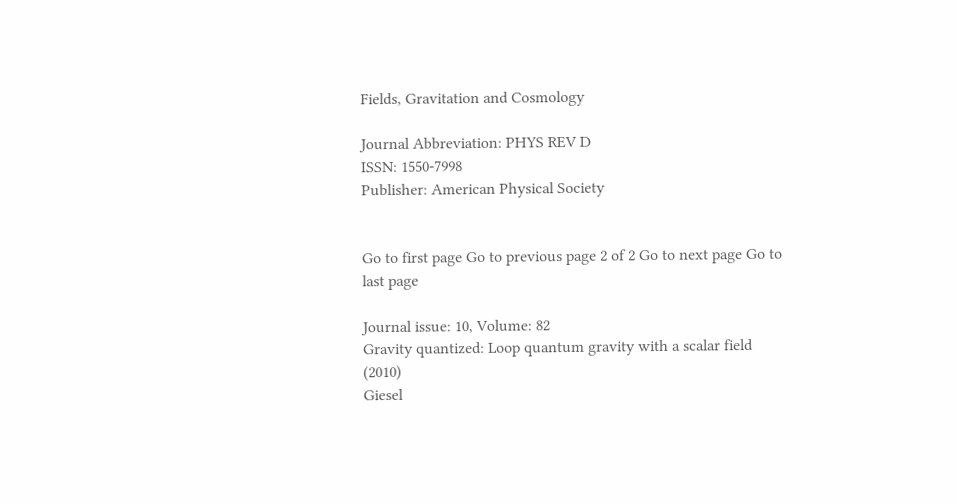Fields, Gravitation and Cosmology

Journal Abbreviation: PHYS REV D
ISSN: 1550-7998
Publisher: American Physical Society


Go to first page Go to previous page 2 of 2 Go to next page Go to last page

Journal issue: 10, Volume: 82
Gravity quantized: Loop quantum gravity with a scalar field (2010)
Giesel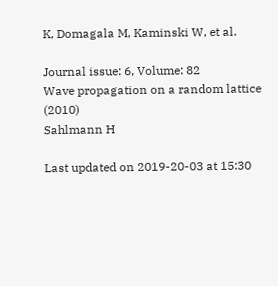K, Domagala M, Kaminski W, et al.

Journal issue: 6, Volume: 82
Wave propagation on a random lattice (2010)
Sahlmann H

Last updated on 2019-20-03 at 15:30